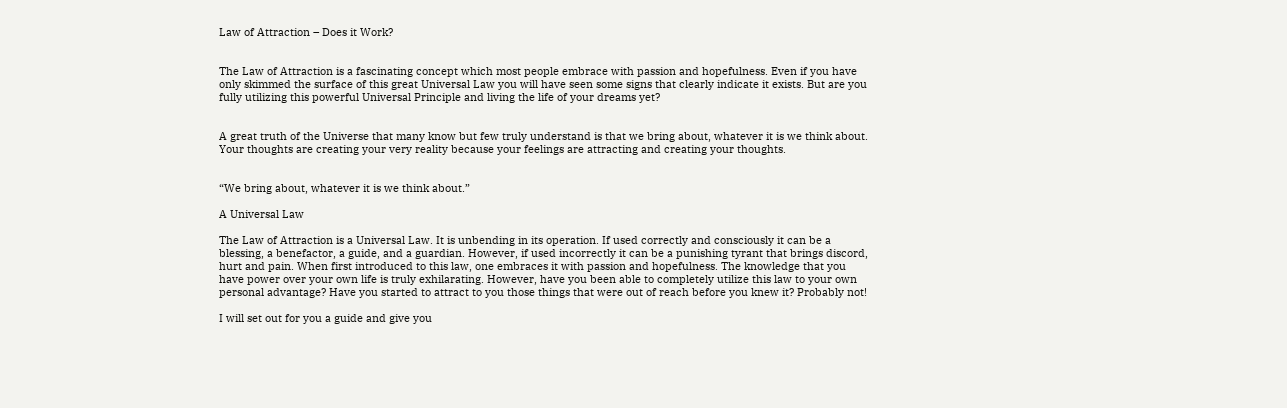Law of Attraction – Does it Work?


The Law of Attraction is a fascinating concept which most people embrace with passion and hopefulness. Even if you have only skimmed the surface of this great Universal Law you will have seen some signs that clearly indicate it exists. But are you fully utilizing this powerful Universal Principle and living the life of your dreams yet?


A great truth of the Universe that many know but few truly understand is that we bring about, whatever it is we think about. Your thoughts are creating your very reality because your feelings are attracting and creating your thoughts.


“We bring about, whatever it is we think about.”

A Universal Law

The Law of Attraction is a Universal Law. It is unbending in its operation. If used correctly and consciously it can be a blessing, a benefactor, a guide, and a guardian. However, if used incorrectly it can be a punishing tyrant that brings discord, hurt and pain. When first introduced to this law, one embraces it with passion and hopefulness. The knowledge that you have power over your own life is truly exhilarating. However, have you been able to completely utilize this law to your own personal advantage? Have you started to attract to you those things that were out of reach before you knew it? Probably not!

I will set out for you a guide and give you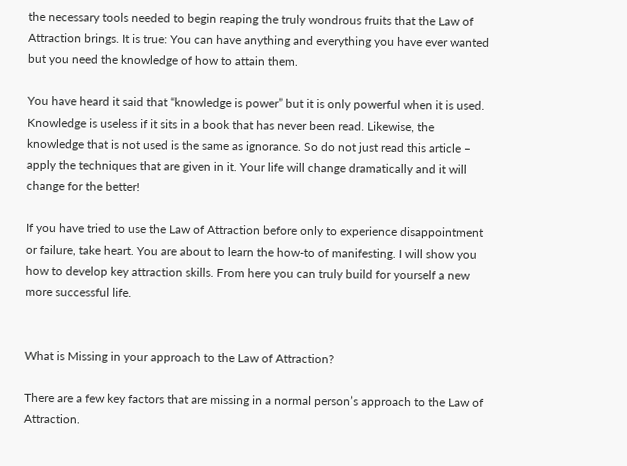the necessary tools needed to begin reaping the truly wondrous fruits that the Law of Attraction brings. It is true: You can have anything and everything you have ever wanted but you need the knowledge of how to attain them.

You have heard it said that “knowledge is power” but it is only powerful when it is used. Knowledge is useless if it sits in a book that has never been read. Likewise, the knowledge that is not used is the same as ignorance. So do not just read this article – apply the techniques that are given in it. Your life will change dramatically and it will change for the better!

If you have tried to use the Law of Attraction before only to experience disappointment or failure, take heart. You are about to learn the how-to of manifesting. I will show you how to develop key attraction skills. From here you can truly build for yourself a new more successful life.


What is Missing in your approach to the Law of Attraction?

There are a few key factors that are missing in a normal person’s approach to the Law of Attraction.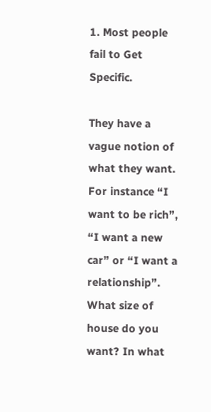1. Most people fail to Get Specific.

They have a vague notion of what they want. For instance “I want to be rich”, “I want a new car” or “I want a relationship”. What size of house do you want? In what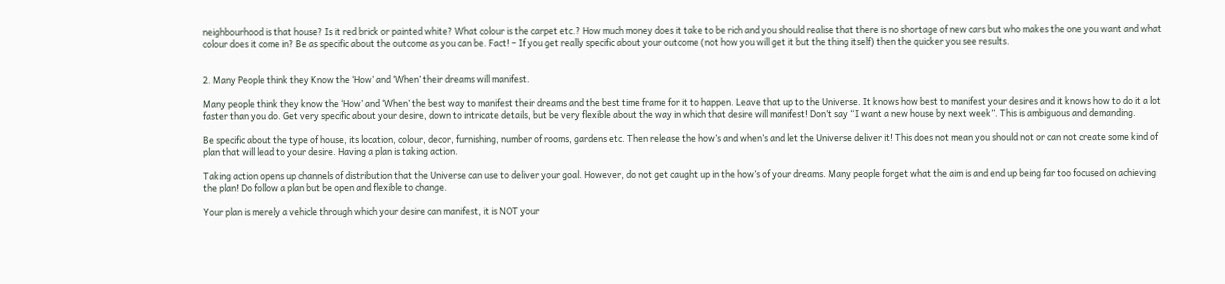neighbourhood is that house? Is it red brick or painted white? What colour is the carpet etc.? How much money does it take to be rich and you should realise that there is no shortage of new cars but who makes the one you want and what colour does it come in? Be as specific about the outcome as you can be. Fact! – If you get really specific about your outcome (not how you will get it but the thing itself) then the quicker you see results.


2. Many People think they Know the ‘How’ and ‘When’ their dreams will manifest.

Many people think they know the ‘How’ and ‘When’ the best way to manifest their dreams and the best time frame for it to happen. Leave that up to the Universe. It knows how best to manifest your desires and it knows how to do it a lot faster than you do. Get very specific about your desire, down to intricate details, but be very flexible about the way in which that desire will manifest! Don’t say “I want a new house by next week”. This is ambiguous and demanding.

Be specific about the type of house, its location, colour, decor, furnishing, number of rooms, gardens etc. Then release the how’s and when’s and let the Universe deliver it! This does not mean you should not or can not create some kind of plan that will lead to your desire. Having a plan is taking action.

Taking action opens up channels of distribution that the Universe can use to deliver your goal. However, do not get caught up in the how’s of your dreams. Many people forget what the aim is and end up being far too focused on achieving the plan! Do follow a plan but be open and flexible to change.

Your plan is merely a vehicle through which your desire can manifest, it is NOT your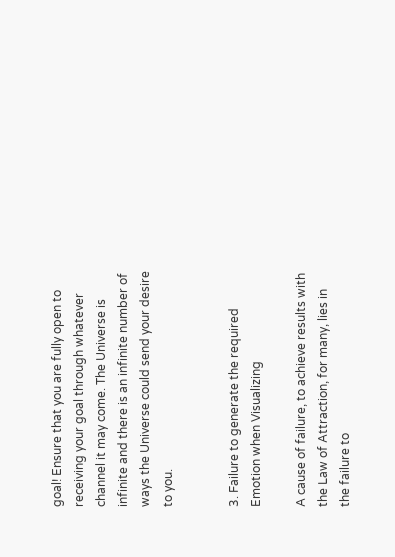goal! Ensure that you are fully open to receiving your goal through whatever channel it may come. The Universe is infinite and there is an infinite number of ways the Universe could send your desire to you.


3. Failure to generate the required Emotion when Visualizing

A cause of failure, to achieve results with the Law of Attraction, for many, lies in the failure to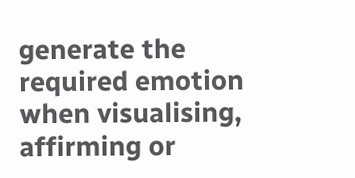generate the required emotion when visualising, affirming or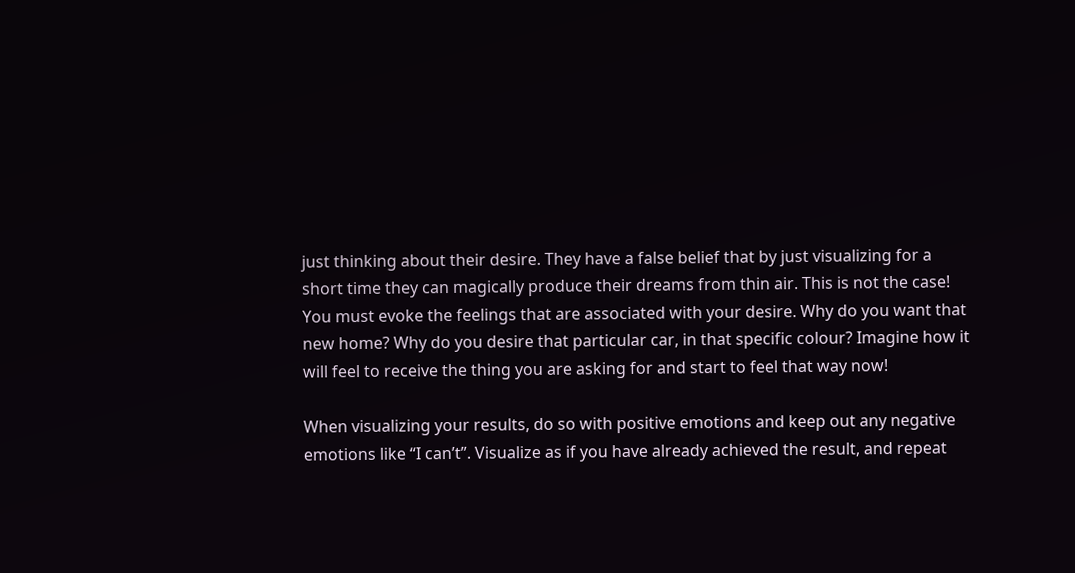just thinking about their desire. They have a false belief that by just visualizing for a short time they can magically produce their dreams from thin air. This is not the case! You must evoke the feelings that are associated with your desire. Why do you want that new home? Why do you desire that particular car, in that specific colour? Imagine how it will feel to receive the thing you are asking for and start to feel that way now!

When visualizing your results, do so with positive emotions and keep out any negative emotions like “I can’t”. Visualize as if you have already achieved the result, and repeat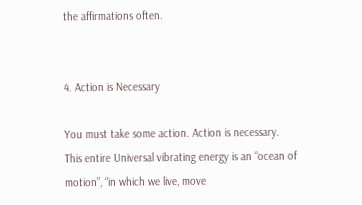the affirmations often.


4. Action is Necessary

You must take some action. Action is necessary. This entire Universal vibrating energy is an “ocean of motion”, “in which we live, move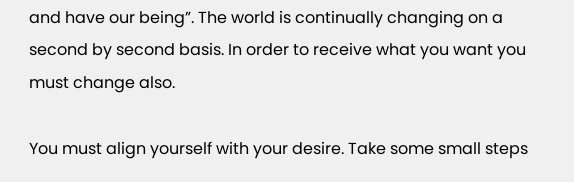and have our being”. The world is continually changing on a second by second basis. In order to receive what you want you must change also.

You must align yourself with your desire. Take some small steps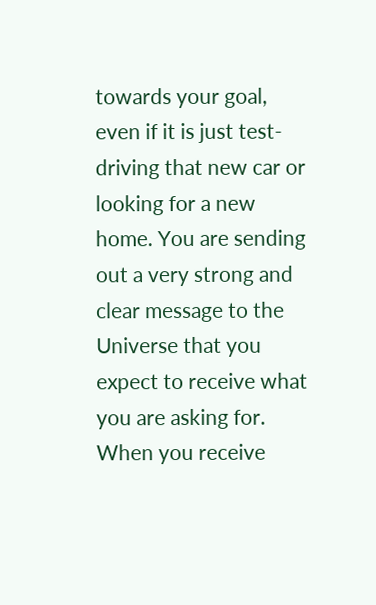towards your goal, even if it is just test-driving that new car or looking for a new home. You are sending out a very strong and clear message to the Universe that you expect to receive what you are asking for. When you receive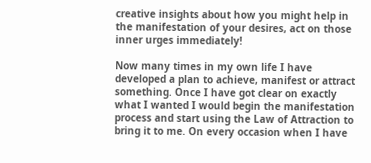creative insights about how you might help in the manifestation of your desires, act on those inner urges immediately!

Now many times in my own life I have developed a plan to achieve, manifest or attract something. Once I have got clear on exactly what I wanted I would begin the manifestation process and start using the Law of Attraction to bring it to me. On every occasion when I have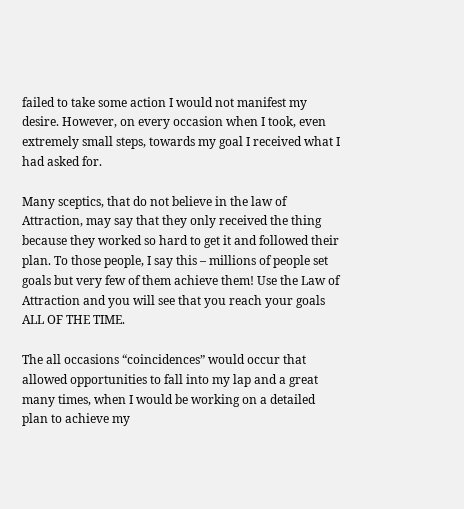failed to take some action I would not manifest my desire. However, on every occasion when I took, even extremely small steps, towards my goal I received what I had asked for.

Many sceptics, that do not believe in the law of Attraction, may say that they only received the thing because they worked so hard to get it and followed their plan. To those people, I say this – millions of people set goals but very few of them achieve them! Use the Law of Attraction and you will see that you reach your goals ALL OF THE TIME.

The all occasions “coincidences” would occur that allowed opportunities to fall into my lap and a great many times, when I would be working on a detailed plan to achieve my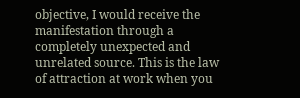objective, I would receive the manifestation through a completely unexpected and unrelated source. This is the law of attraction at work when you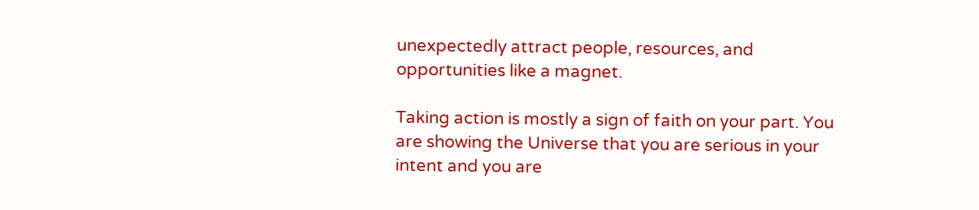unexpectedly attract people, resources, and opportunities like a magnet.

Taking action is mostly a sign of faith on your part. You are showing the Universe that you are serious in your intent and you are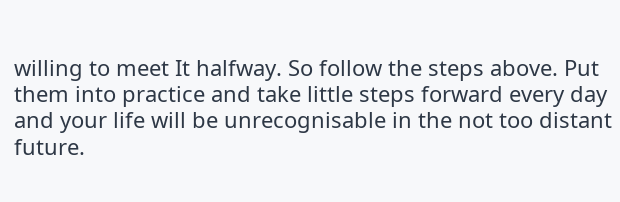willing to meet It halfway. So follow the steps above. Put them into practice and take little steps forward every day and your life will be unrecognisable in the not too distant future.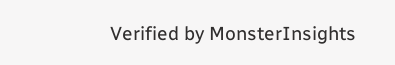Verified by MonsterInsights